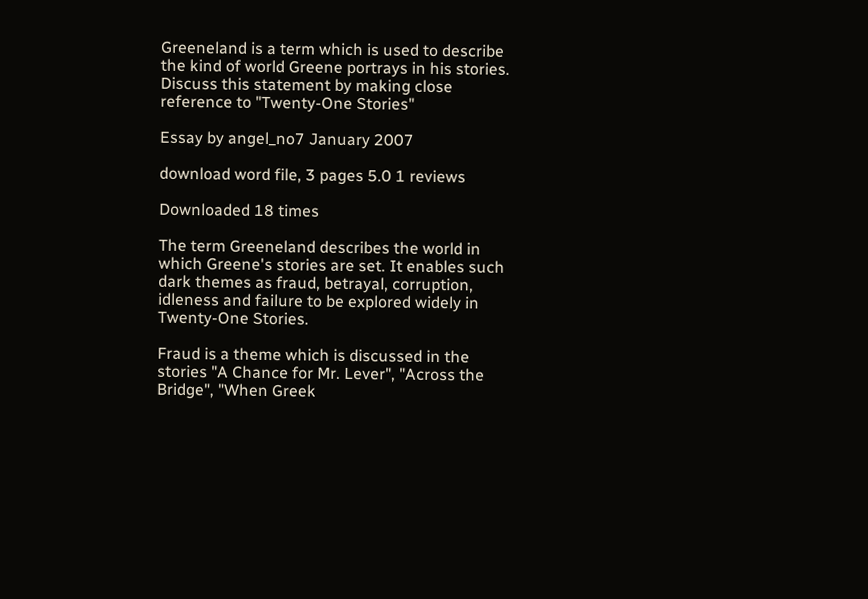Greeneland is a term which is used to describe the kind of world Greene portrays in his stories. Discuss this statement by making close reference to "Twenty-One Stories"

Essay by angel_no7 January 2007

download word file, 3 pages 5.0 1 reviews

Downloaded 18 times

The term Greeneland describes the world in which Greene's stories are set. It enables such dark themes as fraud, betrayal, corruption, idleness and failure to be explored widely in Twenty-One Stories.

Fraud is a theme which is discussed in the stories "A Chance for Mr. Lever", "Across the Bridge", "When Greek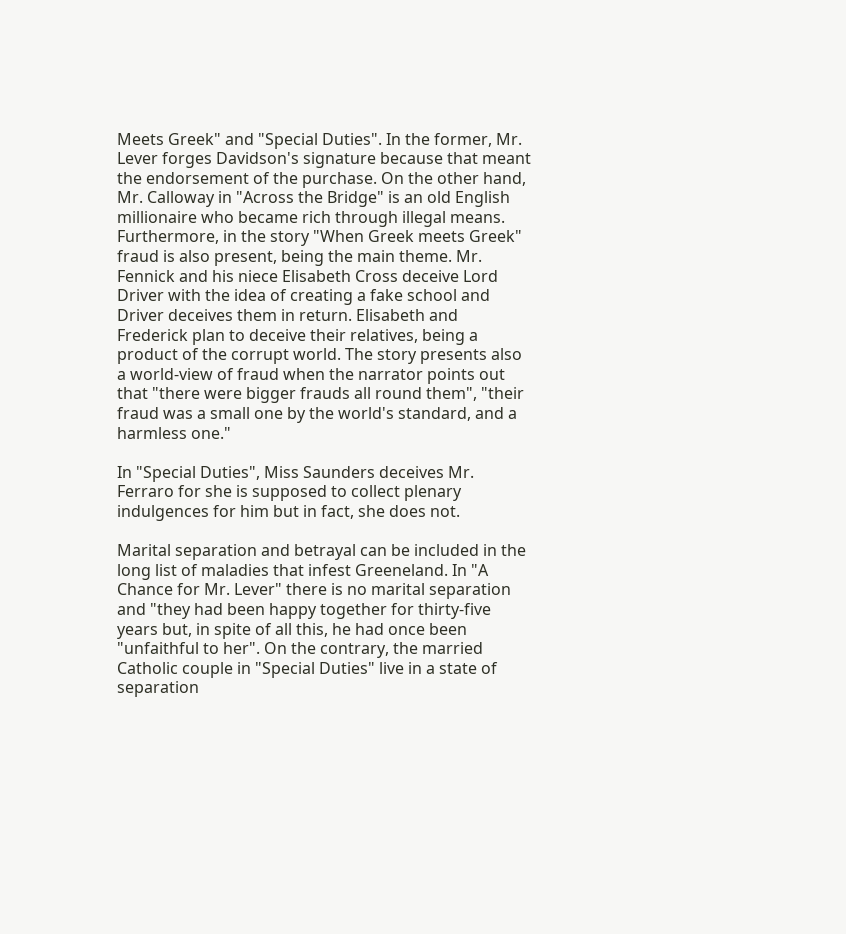Meets Greek" and "Special Duties". In the former, Mr. Lever forges Davidson's signature because that meant the endorsement of the purchase. On the other hand, Mr. Calloway in "Across the Bridge" is an old English millionaire who became rich through illegal means. Furthermore, in the story "When Greek meets Greek" fraud is also present, being the main theme. Mr. Fennick and his niece Elisabeth Cross deceive Lord Driver with the idea of creating a fake school and Driver deceives them in return. Elisabeth and Frederick plan to deceive their relatives, being a product of the corrupt world. The story presents also a world-view of fraud when the narrator points out that "there were bigger frauds all round them", "their fraud was a small one by the world's standard, and a harmless one."

In "Special Duties", Miss Saunders deceives Mr. Ferraro for she is supposed to collect plenary indulgences for him but in fact, she does not.

Marital separation and betrayal can be included in the long list of maladies that infest Greeneland. In "A Chance for Mr. Lever" there is no marital separation and "they had been happy together for thirty-five years but, in spite of all this, he had once been "unfaithful to her". On the contrary, the married Catholic couple in "Special Duties" live in a state of separation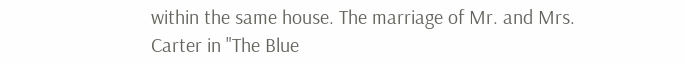within the same house. The marriage of Mr. and Mrs. Carter in "The Blue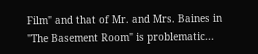Film" and that of Mr. and Mrs. Baines in "The Basement Room" is problematic...